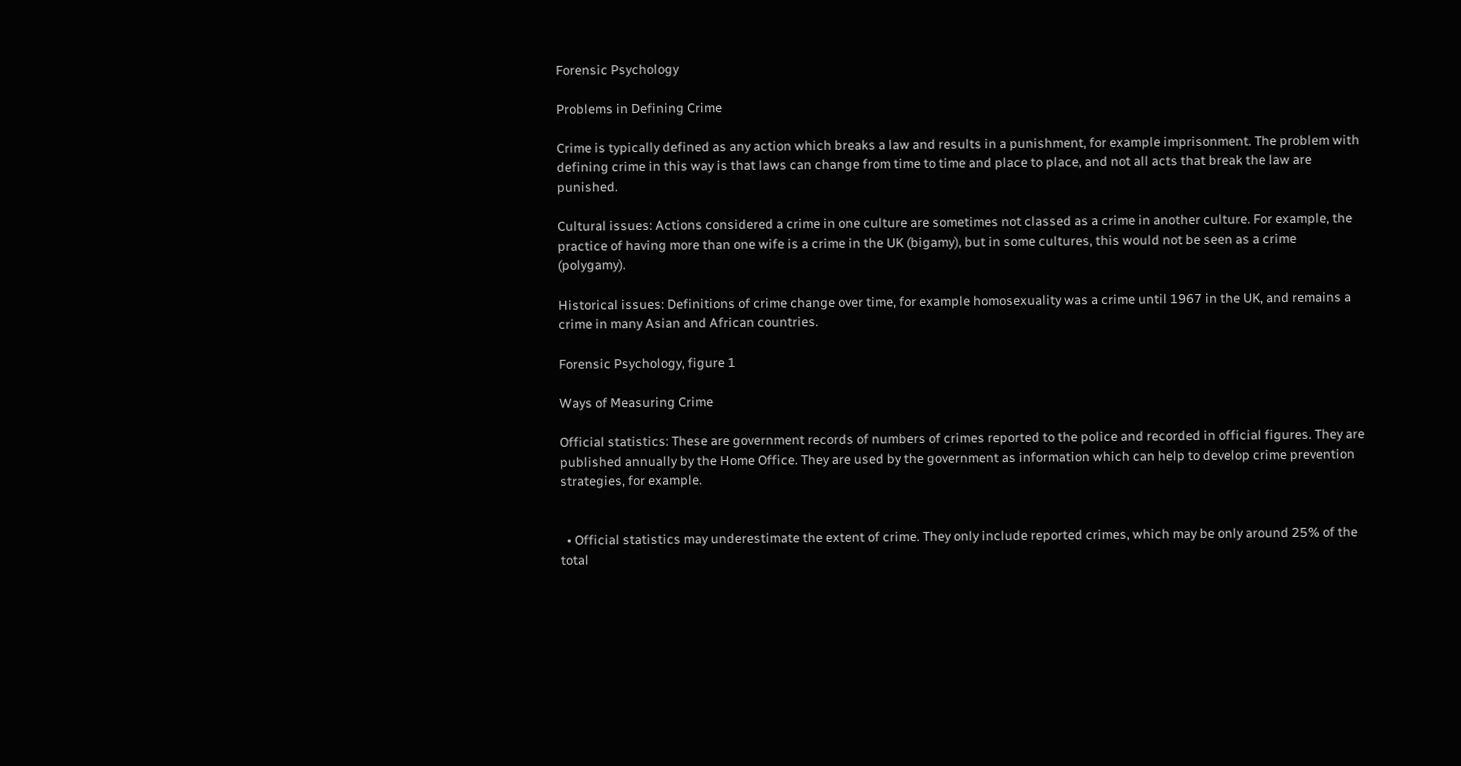Forensic Psychology

Problems in Defining Crime

Crime is typically defined as any action which breaks a law and results in a punishment, for example imprisonment. The problem with defining crime in this way is that laws can change from time to time and place to place, and not all acts that break the law are punished.

Cultural issues: Actions considered a crime in one culture are sometimes not classed as a crime in another culture. For example, the practice of having more than one wife is a crime in the UK (bigamy), but in some cultures, this would not be seen as a crime (polygamy).

Historical issues: Definitions of crime change over time, for example homosexuality was a crime until 1967 in the UK, and remains a crime in many Asian and African countries.

Forensic Psychology, figure 1

Ways of Measuring Crime

Official statistics: These are government records of numbers of crimes reported to the police and recorded in official figures. They are published annually by the Home Office. They are used by the government as information which can help to develop crime prevention strategies, for example.


  • Official statistics may underestimate the extent of crime. They only include reported crimes, which may be only around 25% of the total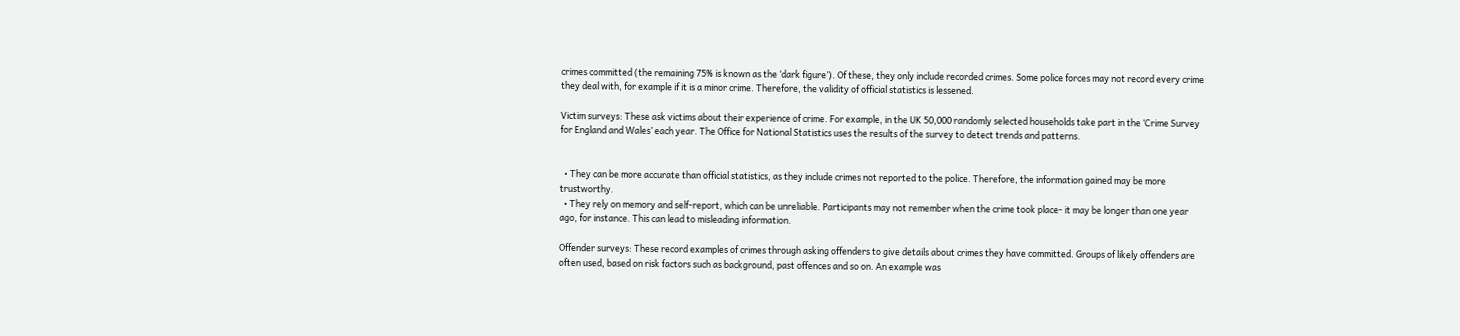crimes committed (the remaining 75% is known as the ‘dark figure’). Of these, they only include recorded crimes. Some police forces may not record every crime they deal with, for example if it is a minor crime. Therefore, the validity of official statistics is lessened.

Victim surveys: These ask victims about their experience of crime. For example, in the UK 50,000 randomly selected households take part in the ‘Crime Survey for England and Wales’ each year. The Office for National Statistics uses the results of the survey to detect trends and patterns.


  • They can be more accurate than official statistics, as they include crimes not reported to the police. Therefore, the information gained may be more trustworthy.
  • They rely on memory and self-report, which can be unreliable. Participants may not remember when the crime took place- it may be longer than one year ago, for instance. This can lead to misleading information.

Offender surveys: These record examples of crimes through asking offenders to give details about crimes they have committed. Groups of likely offenders are often used, based on risk factors such as background, past offences and so on. An example was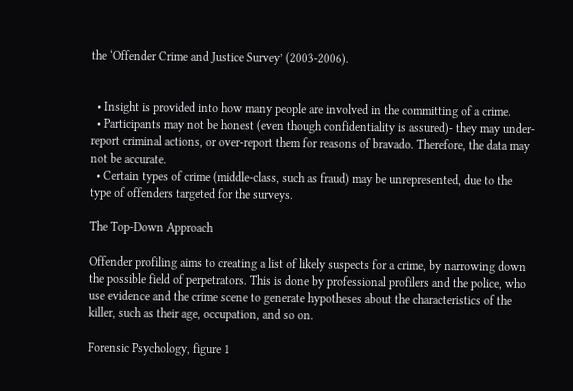the ‘Offender Crime and Justice Survey’ (2003-2006).


  • Insight is provided into how many people are involved in the committing of a crime.
  • Participants may not be honest (even though confidentiality is assured)- they may under-report criminal actions, or over-report them for reasons of bravado. Therefore, the data may not be accurate.
  • Certain types of crime (middle-class, such as fraud) may be unrepresented, due to the type of offenders targeted for the surveys.

The Top-Down Approach

Offender profiling aims to creating a list of likely suspects for a crime, by narrowing down the possible field of perpetrators. This is done by professional profilers and the police, who use evidence and the crime scene to generate hypotheses about the characteristics of the killer, such as their age, occupation, and so on.

Forensic Psychology, figure 1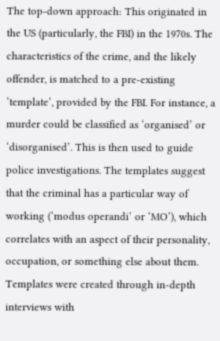The top-down approach: This originated in the US (particularly, the FBI) in the 1970s. The characteristics of the crime, and the likely offender, is matched to a pre-existing ‘template’, provided by the FBI. For instance, a murder could be classified as ‘organised’ or ‘disorganised’. This is then used to guide police investigations. The templates suggest that the criminal has a particular way of working (‘modus operandi’ or ‘MO’), which correlates with an aspect of their personality, occupation, or something else about them. Templates were created through in-depth interviews with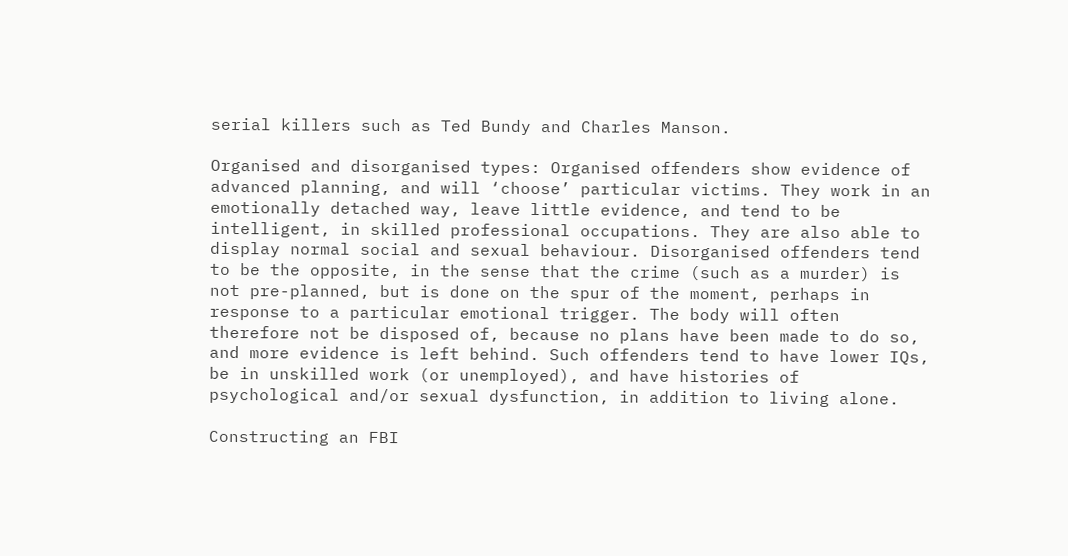serial killers such as Ted Bundy and Charles Manson.

Organised and disorganised types: Organised offenders show evidence of advanced planning, and will ‘choose’ particular victims. They work in an emotionally detached way, leave little evidence, and tend to be intelligent, in skilled professional occupations. They are also able to display normal social and sexual behaviour. Disorganised offenders tend to be the opposite, in the sense that the crime (such as a murder) is not pre-planned, but is done on the spur of the moment, perhaps in response to a particular emotional trigger. The body will often therefore not be disposed of, because no plans have been made to do so, and more evidence is left behind. Such offenders tend to have lower IQs, be in unskilled work (or unemployed), and have histories of psychological and/or sexual dysfunction, in addition to living alone.

Constructing an FBI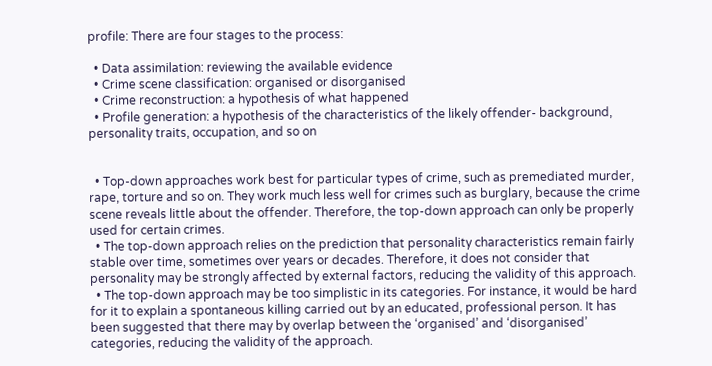profile: There are four stages to the process:

  • Data assimilation: reviewing the available evidence
  • Crime scene classification: organised or disorganised
  • Crime reconstruction: a hypothesis of what happened
  • Profile generation: a hypothesis of the characteristics of the likely offender- background, personality traits, occupation, and so on


  • Top-down approaches work best for particular types of crime, such as premediated murder, rape, torture and so on. They work much less well for crimes such as burglary, because the crime scene reveals little about the offender. Therefore, the top-down approach can only be properly used for certain crimes.
  • The top-down approach relies on the prediction that personality characteristics remain fairly stable over time, sometimes over years or decades. Therefore, it does not consider that personality may be strongly affected by external factors, reducing the validity of this approach.
  • The top-down approach may be too simplistic in its categories. For instance, it would be hard for it to explain a spontaneous killing carried out by an educated, professional person. It has been suggested that there may by overlap between the ‘organised’ and ‘disorganised’ categories, reducing the validity of the approach.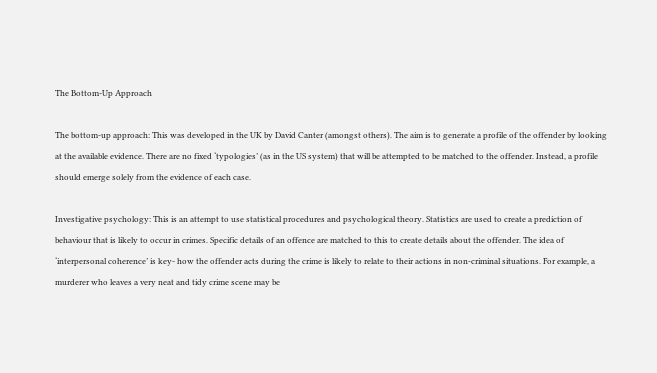The Bottom-Up Approach

The bottom-up approach: This was developed in the UK by David Canter (amongst others). The aim is to generate a profile of the offender by looking at the available evidence. There are no fixed ‘typologies’ (as in the US system) that will be attempted to be matched to the offender. Instead, a profile should emerge solely from the evidence of each case.

Investigative psychology: This is an attempt to use statistical procedures and psychological theory. Statistics are used to create a prediction of behaviour that is likely to occur in crimes. Specific details of an offence are matched to this to create details about the offender. The idea of ‘interpersonal coherence’ is key- how the offender acts during the crime is likely to relate to their actions in non-criminal situations. For example, a murderer who leaves a very neat and tidy crime scene may be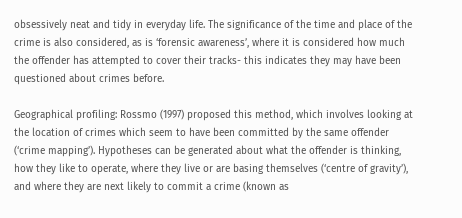obsessively neat and tidy in everyday life. The significance of the time and place of the crime is also considered, as is ‘forensic awareness’, where it is considered how much the offender has attempted to cover their tracks- this indicates they may have been questioned about crimes before.

Geographical profiling: Rossmo (1997) proposed this method, which involves looking at the location of crimes which seem to have been committed by the same offender (‘crime mapping’). Hypotheses can be generated about what the offender is thinking, how they like to operate, where they live or are basing themselves (‘centre of gravity’), and where they are next likely to commit a crime (known as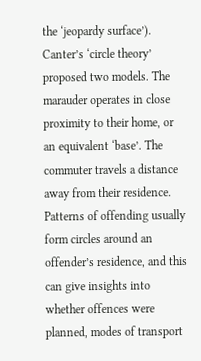the ‘jeopardy surface’). Canter’s ‘circle theory’ proposed two models. The marauder operates in close proximity to their home, or an equivalent ‘base’. The commuter travels a distance away from their residence. Patterns of offending usually form circles around an offender’s residence, and this can give insights into whether offences were planned, modes of transport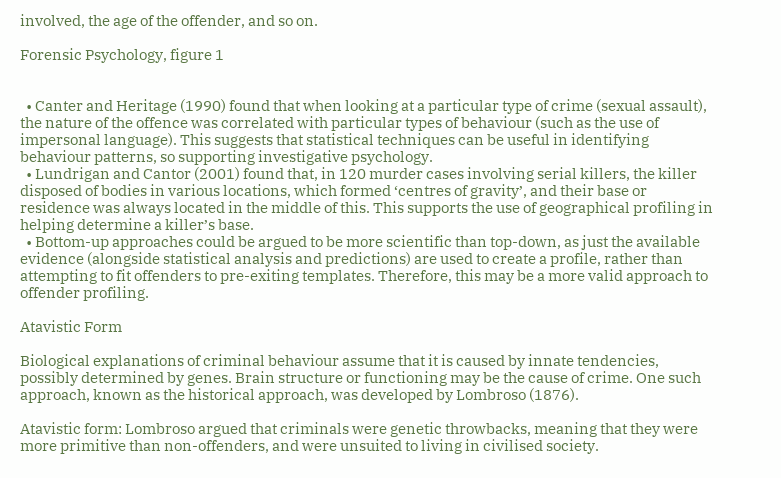involved, the age of the offender, and so on.

Forensic Psychology, figure 1


  • Canter and Heritage (1990) found that when looking at a particular type of crime (sexual assault), the nature of the offence was correlated with particular types of behaviour (such as the use of impersonal language). This suggests that statistical techniques can be useful in identifying behaviour patterns, so supporting investigative psychology.
  • Lundrigan and Cantor (2001) found that, in 120 murder cases involving serial killers, the killer disposed of bodies in various locations, which formed ‘centres of gravity’, and their base or residence was always located in the middle of this. This supports the use of geographical profiling in helping determine a killer’s base.
  • Bottom-up approaches could be argued to be more scientific than top-down, as just the available evidence (alongside statistical analysis and predictions) are used to create a profile, rather than attempting to fit offenders to pre-exiting templates. Therefore, this may be a more valid approach to offender profiling.

Atavistic Form

Biological explanations of criminal behaviour assume that it is caused by innate tendencies, possibly determined by genes. Brain structure or functioning may be the cause of crime. One such approach, known as the historical approach, was developed by Lombroso (1876).

Atavistic form: Lombroso argued that criminals were genetic throwbacks, meaning that they were more primitive than non-offenders, and were unsuited to living in civilised society.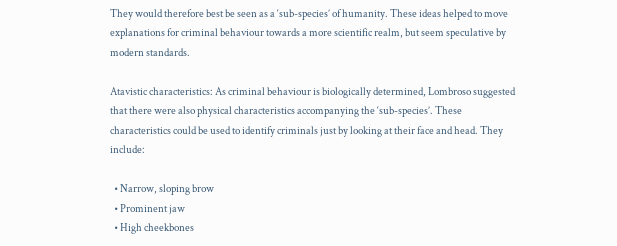They would therefore best be seen as a ‘sub-species’ of humanity. These ideas helped to move explanations for criminal behaviour towards a more scientific realm, but seem speculative by modern standards.

Atavistic characteristics: As criminal behaviour is biologically determined, Lombroso suggested that there were also physical characteristics accompanying the ‘sub-species’. These characteristics could be used to identify criminals just by looking at their face and head. They include:

  • Narrow, sloping brow
  • Prominent jaw
  • High cheekbones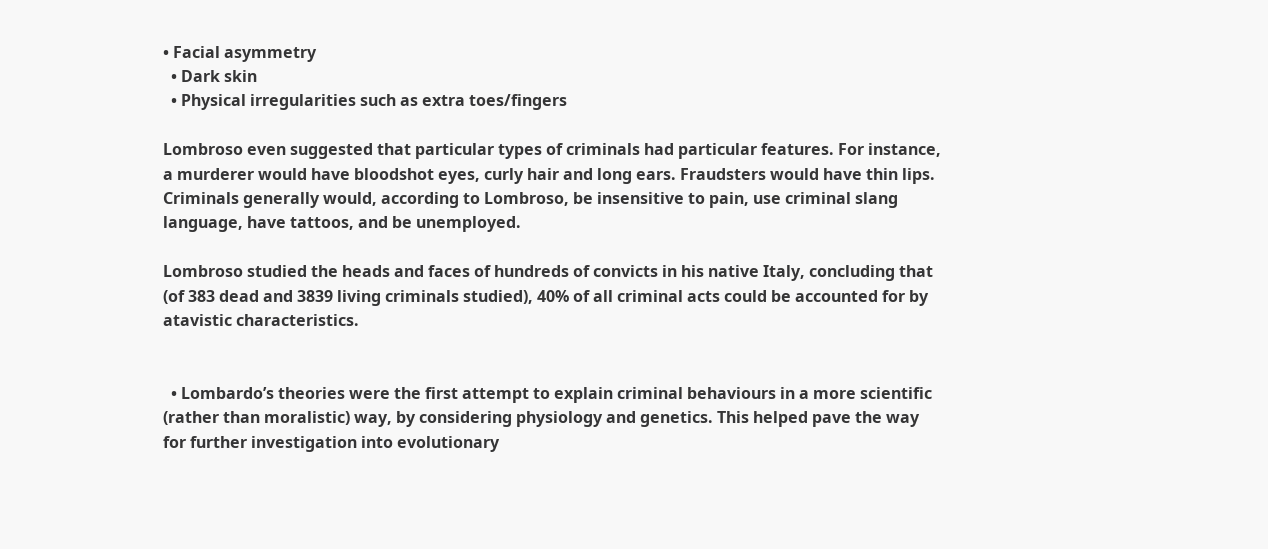• Facial asymmetry
  • Dark skin
  • Physical irregularities such as extra toes/fingers

Lombroso even suggested that particular types of criminals had particular features. For instance, a murderer would have bloodshot eyes, curly hair and long ears. Fraudsters would have thin lips. Criminals generally would, according to Lombroso, be insensitive to pain, use criminal slang language, have tattoos, and be unemployed.

Lombroso studied the heads and faces of hundreds of convicts in his native Italy, concluding that (of 383 dead and 3839 living criminals studied), 40% of all criminal acts could be accounted for by atavistic characteristics.


  • Lombardo’s theories were the first attempt to explain criminal behaviours in a more scientific (rather than moralistic) way, by considering physiology and genetics. This helped pave the way for further investigation into evolutionary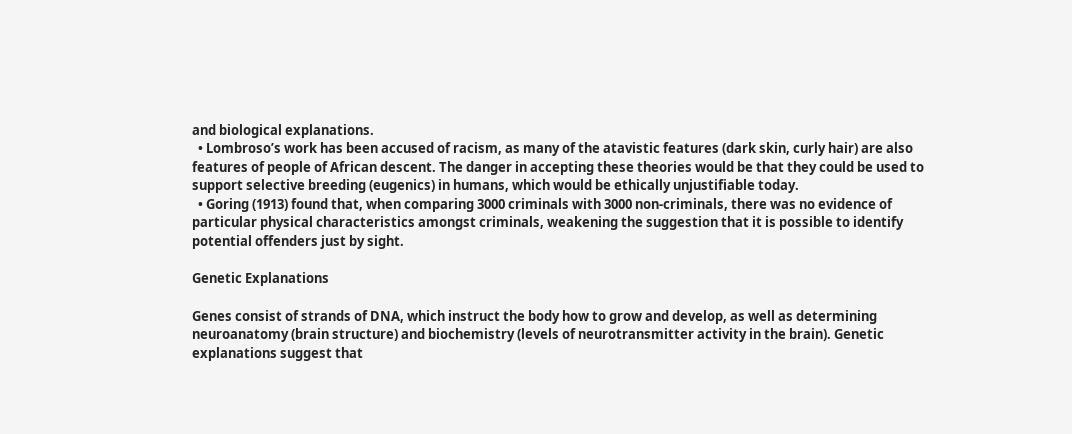and biological explanations.
  • Lombroso’s work has been accused of racism, as many of the atavistic features (dark skin, curly hair) are also features of people of African descent. The danger in accepting these theories would be that they could be used to support selective breeding (eugenics) in humans, which would be ethically unjustifiable today.
  • Goring (1913) found that, when comparing 3000 criminals with 3000 non-criminals, there was no evidence of particular physical characteristics amongst criminals, weakening the suggestion that it is possible to identify potential offenders just by sight.

Genetic Explanations

Genes consist of strands of DNA, which instruct the body how to grow and develop, as well as determining neuroanatomy (brain structure) and biochemistry (levels of neurotransmitter activity in the brain). Genetic explanations suggest that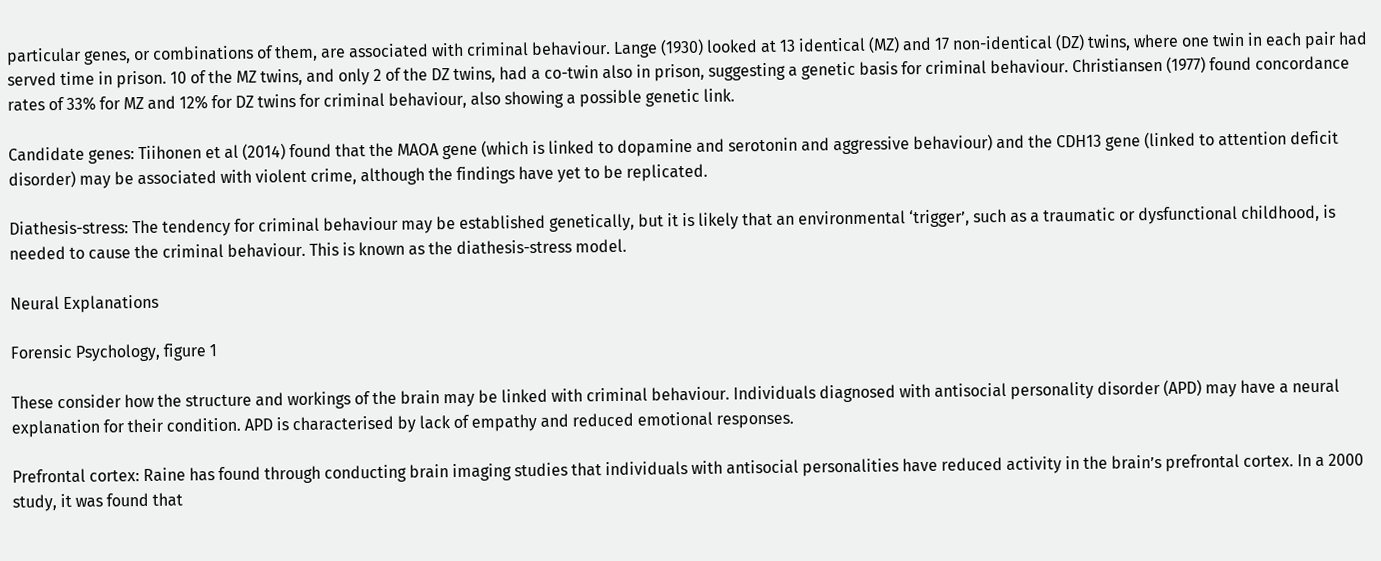particular genes, or combinations of them, are associated with criminal behaviour. Lange (1930) looked at 13 identical (MZ) and 17 non-identical (DZ) twins, where one twin in each pair had served time in prison. 10 of the MZ twins, and only 2 of the DZ twins, had a co-twin also in prison, suggesting a genetic basis for criminal behaviour. Christiansen (1977) found concordance rates of 33% for MZ and 12% for DZ twins for criminal behaviour, also showing a possible genetic link.

Candidate genes: Tiihonen et al (2014) found that the MAOA gene (which is linked to dopamine and serotonin and aggressive behaviour) and the CDH13 gene (linked to attention deficit disorder) may be associated with violent crime, although the findings have yet to be replicated.

Diathesis-stress: The tendency for criminal behaviour may be established genetically, but it is likely that an environmental ‘trigger’, such as a traumatic or dysfunctional childhood, is needed to cause the criminal behaviour. This is known as the diathesis-stress model.

Neural Explanations

Forensic Psychology, figure 1

These consider how the structure and workings of the brain may be linked with criminal behaviour. Individuals diagnosed with antisocial personality disorder (APD) may have a neural explanation for their condition. APD is characterised by lack of empathy and reduced emotional responses.

Prefrontal cortex: Raine has found through conducting brain imaging studies that individuals with antisocial personalities have reduced activity in the brain’s prefrontal cortex. In a 2000 study, it was found that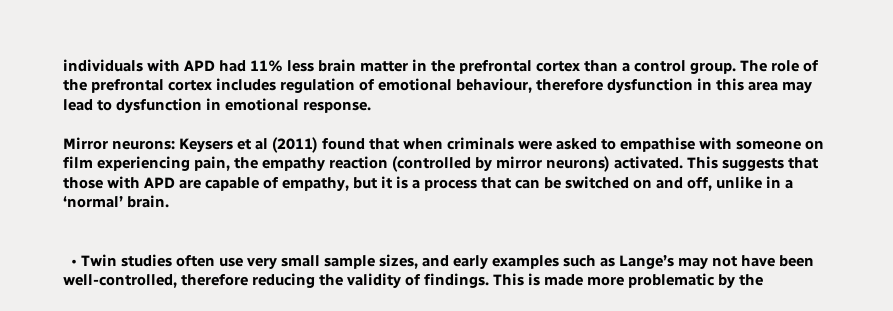individuals with APD had 11% less brain matter in the prefrontal cortex than a control group. The role of the prefrontal cortex includes regulation of emotional behaviour, therefore dysfunction in this area may lead to dysfunction in emotional response.

Mirror neurons: Keysers et al (2011) found that when criminals were asked to empathise with someone on film experiencing pain, the empathy reaction (controlled by mirror neurons) activated. This suggests that those with APD are capable of empathy, but it is a process that can be switched on and off, unlike in a ‘normal’ brain.


  • Twin studies often use very small sample sizes, and early examples such as Lange’s may not have been well-controlled, therefore reducing the validity of findings. This is made more problematic by the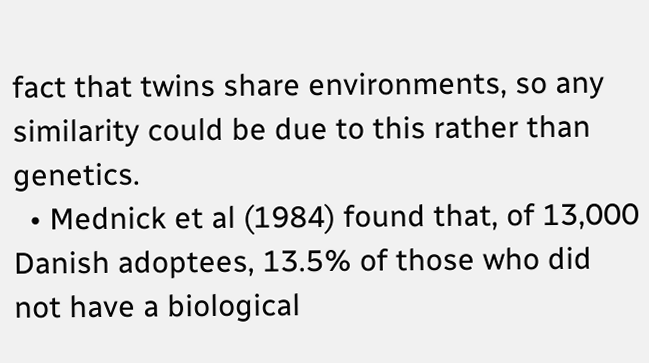fact that twins share environments, so any similarity could be due to this rather than genetics.
  • Mednick et al (1984) found that, of 13,000 Danish adoptees, 13.5% of those who did not have a biological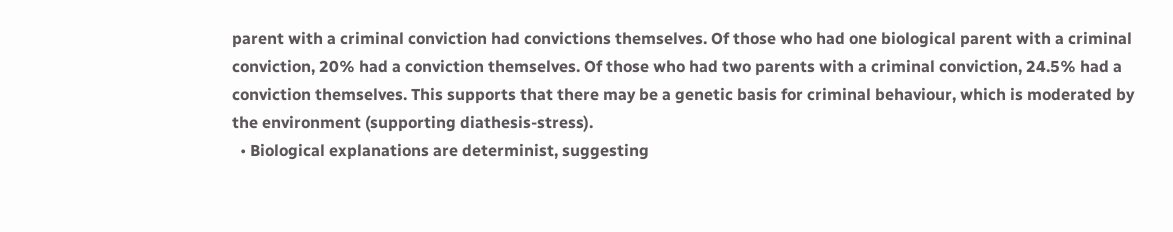parent with a criminal conviction had convictions themselves. Of those who had one biological parent with a criminal conviction, 20% had a conviction themselves. Of those who had two parents with a criminal conviction, 24.5% had a conviction themselves. This supports that there may be a genetic basis for criminal behaviour, which is moderated by the environment (supporting diathesis-stress).
  • Biological explanations are determinist, suggesting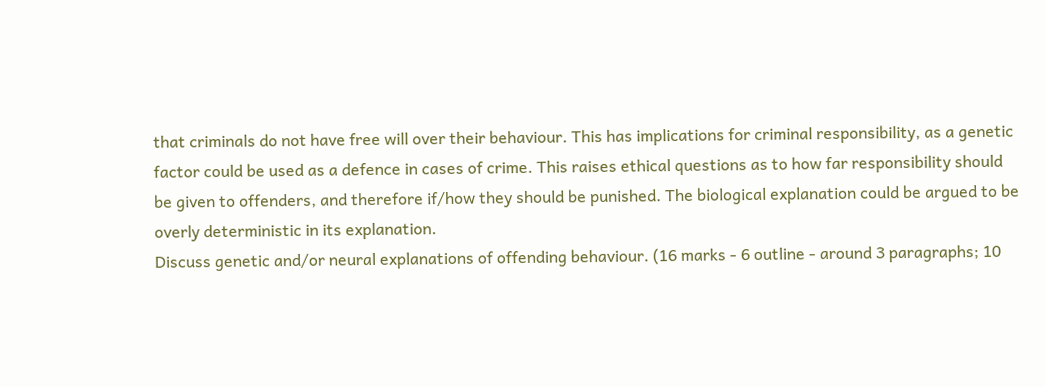that criminals do not have free will over their behaviour. This has implications for criminal responsibility, as a genetic factor could be used as a defence in cases of crime. This raises ethical questions as to how far responsibility should be given to offenders, and therefore if/how they should be punished. The biological explanation could be argued to be overly deterministic in its explanation.
Discuss genetic and/or neural explanations of offending behaviour. (16 marks - 6 outline - around 3 paragraphs; 10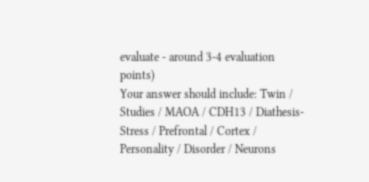evaluate - around 3-4 evaluation points)
Your answer should include: Twin / Studies / MAOA / CDH13 / Diathesis-Stress / Prefrontal / Cortex / Personality / Disorder / Neurons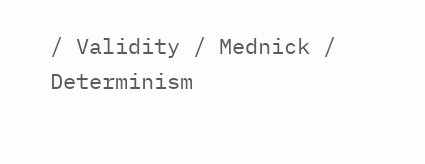/ Validity / Mednick / Determinism